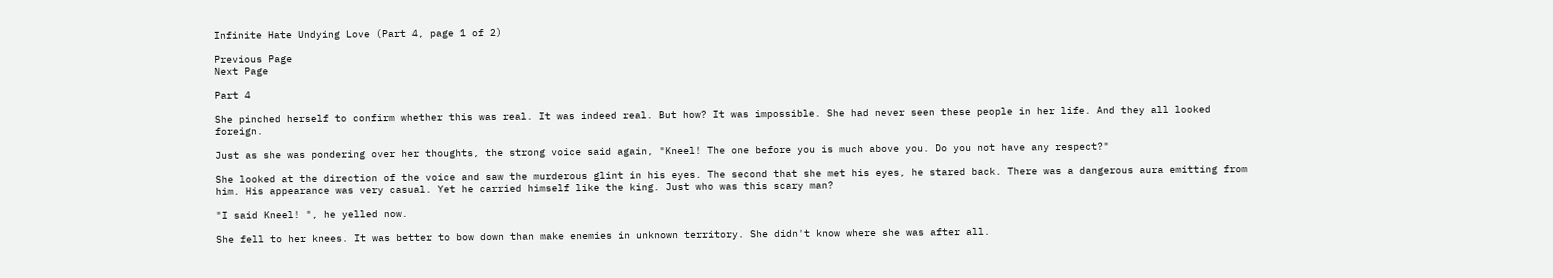Infinite Hate Undying Love (Part 4, page 1 of 2)

Previous Page
Next Page

Part 4

She pinched herself to confirm whether this was real. It was indeed real. But how? It was impossible. She had never seen these people in her life. And they all looked foreign.

Just as she was pondering over her thoughts, the strong voice said again, "Kneel! The one before you is much above you. Do you not have any respect?"

She looked at the direction of the voice and saw the murderous glint in his eyes. The second that she met his eyes, he stared back. There was a dangerous aura emitting from him. His appearance was very casual. Yet he carried himself like the king. Just who was this scary man?

"I said Kneel! ", he yelled now.

She fell to her knees. It was better to bow down than make enemies in unknown territory. She didn't know where she was after all.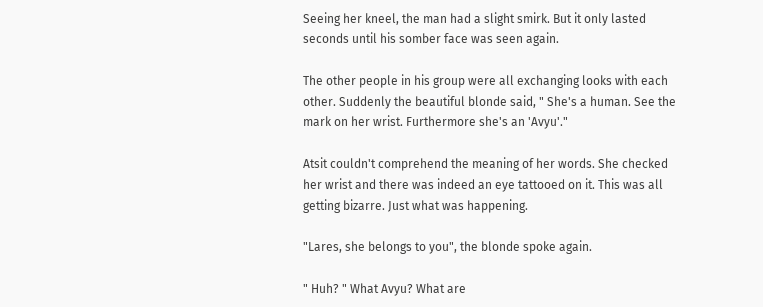Seeing her kneel, the man had a slight smirk. But it only lasted seconds until his somber face was seen again.

The other people in his group were all exchanging looks with each other. Suddenly the beautiful blonde said, " She's a human. See the mark on her wrist. Furthermore she's an 'Avyu'."

Atsit couldn't comprehend the meaning of her words. She checked her wrist and there was indeed an eye tattooed on it. This was all getting bizarre. Just what was happening.

"Lares, she belongs to you", the blonde spoke again.

" Huh? " What Avyu? What are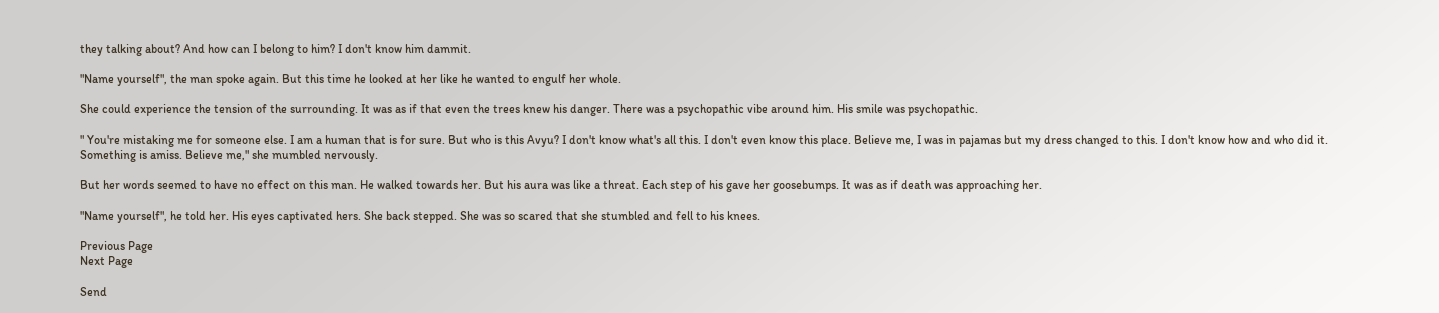they talking about? And how can I belong to him? I don't know him dammit.

"Name yourself", the man spoke again. But this time he looked at her like he wanted to engulf her whole.

She could experience the tension of the surrounding. It was as if that even the trees knew his danger. There was a psychopathic vibe around him. His smile was psychopathic.

" You're mistaking me for someone else. I am a human that is for sure. But who is this Avyu? I don't know what's all this. I don't even know this place. Believe me, I was in pajamas but my dress changed to this. I don't know how and who did it. Something is amiss. Believe me," she mumbled nervously.

But her words seemed to have no effect on this man. He walked towards her. But his aura was like a threat. Each step of his gave her goosebumps. It was as if death was approaching her.

"Name yourself", he told her. His eyes captivated hers. She back stepped. She was so scared that she stumbled and fell to his knees.

Previous Page
Next Page

Send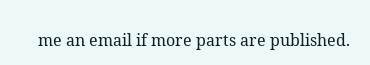me an email if more parts are published.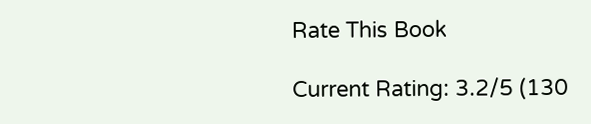Rate This Book

Current Rating: 3.2/5 (130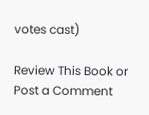votes cast)

Review This Book or Post a Comment